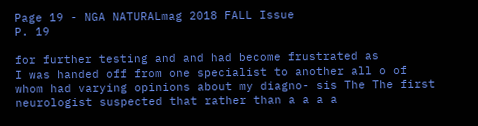Page 19 - NGA NATURALmag 2018 FALL Issue
P. 19

for further testing and and had become frustrated as
I was handed off from one specialist to another all o of whom had varying opinions about my diagno- sis The The first neurologist suspected that rather than a a a a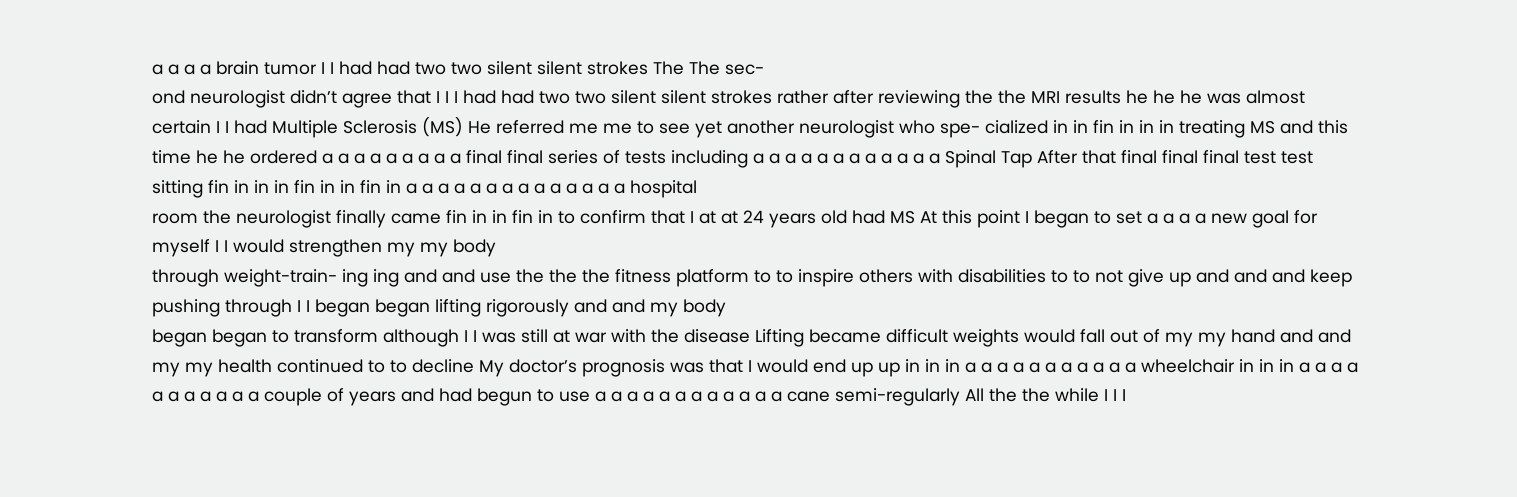a a a a brain tumor I I had had two two silent silent strokes The The sec-
ond neurologist didn’t agree that I I I had had two two silent silent strokes rather after reviewing the the MRI results he he he was almost certain I I had Multiple Sclerosis (MS) He referred me me to see yet another neurologist who spe- cialized in in fin in in in treating MS and this time he he ordered a a a a a a a a a final final series of tests including a a a a a a a a a a a a Spinal Tap After that final final final test test sitting fin in in in fin in in fin in a a a a a a a a a a a a a a hospital
room the neurologist finally came fin in in fin in to confirm that I at at 24 years old had MS At this point I began to set a a a a new goal for myself I I would strengthen my my body
through weight-train- ing ing and and use the the the fitness platform to to inspire others with disabilities to to not give up and and and keep pushing through I I began began lifting rigorously and and my body
began began to transform although I I was still at war with the disease Lifting became difficult weights would fall out of my my hand and and my my health continued to to decline My doctor’s prognosis was that I would end up up in in in a a a a a a a a a a a wheelchair in in in a a a a a a a a a a a couple of years and had begun to use a a a a a a a a a a a a cane semi-regularly All the the while I I I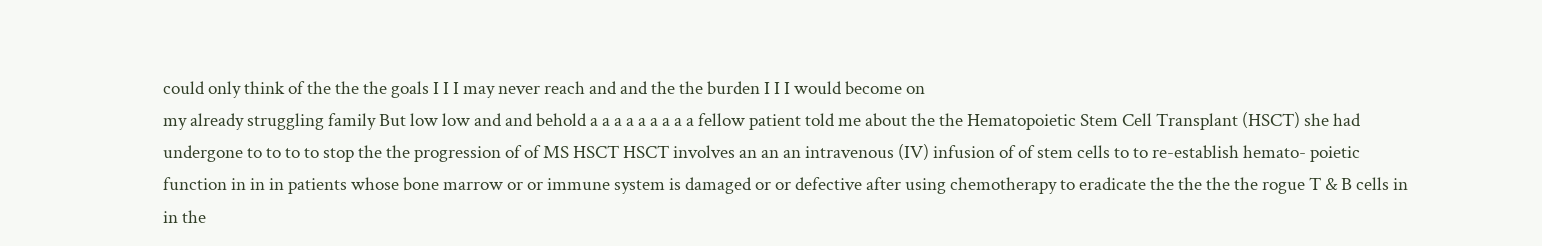could only think of the the the goals I I I may never reach and and the the burden I I I would become on
my already struggling family But low low and and behold a a a a a a a a a fellow patient told me about the the Hematopoietic Stem Cell Transplant (HSCT) she had undergone to to to to stop the the progression of of MS HSCT HSCT involves an an an intravenous (IV) infusion of of stem cells to to re-establish hemato- poietic function in in in patients whose bone marrow or or immune system is damaged or or defective after using chemotherapy to eradicate the the the the rogue T & B cells in in the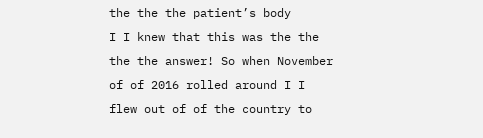the the the patient’s body
I I knew that this was the the the the answer! So when November of of 2016 rolled around I I flew out of of the country to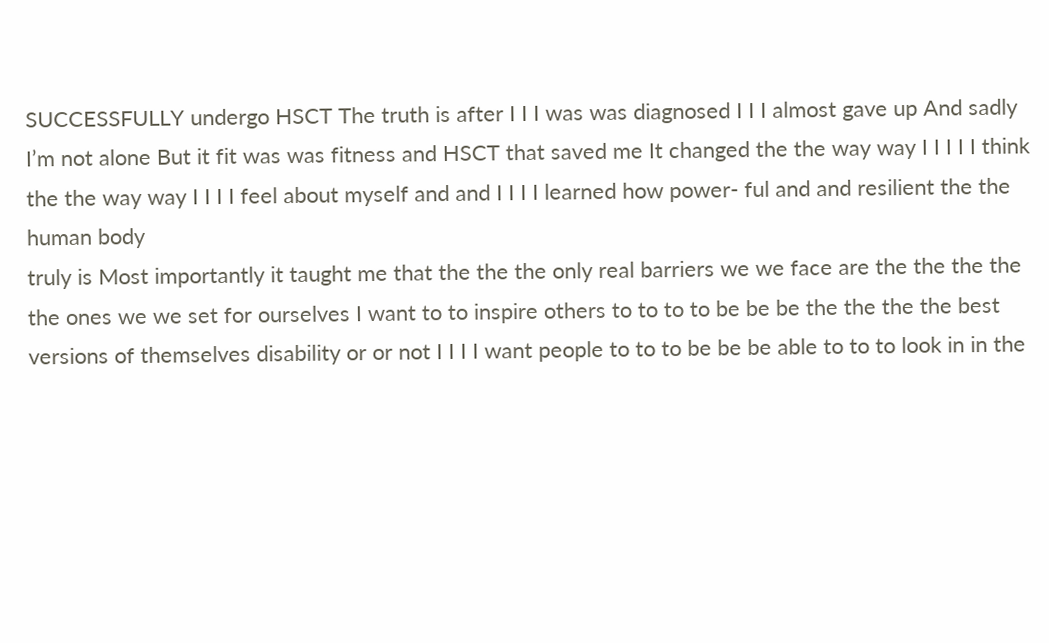SUCCESSFULLY undergo HSCT The truth is after I I I was was diagnosed I I I almost gave up And sadly I’m not alone But it fit was was fitness and HSCT that saved me It changed the the way way I I I I I think the the way way I I I I feel about myself and and I I I I learned how power- ful and and resilient the the human body
truly is Most importantly it taught me that the the the only real barriers we we face are the the the the the ones we we set for ourselves I want to to inspire others to to to to be be be the the the the best versions of themselves disability or or not I I I I want people to to to be be be able to to to look in in the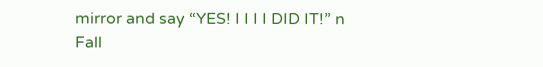mirror and say “YES! I I I I DID IT!” n
Fall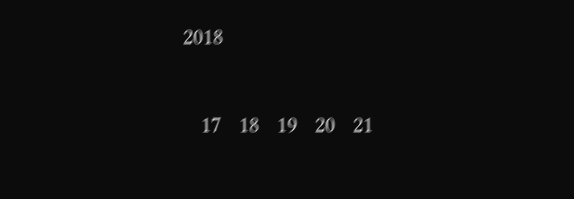2018

   17   18   19   20   21